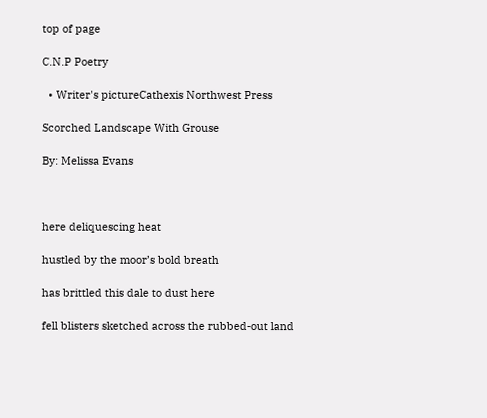top of page

C.N.P Poetry

  • Writer's pictureCathexis Northwest Press

Scorched Landscape With Grouse

By: Melissa Evans



here deliquescing heat

hustled by the moor’s bold breath

has brittled this dale to dust here

fell blisters sketched across the rubbed-out land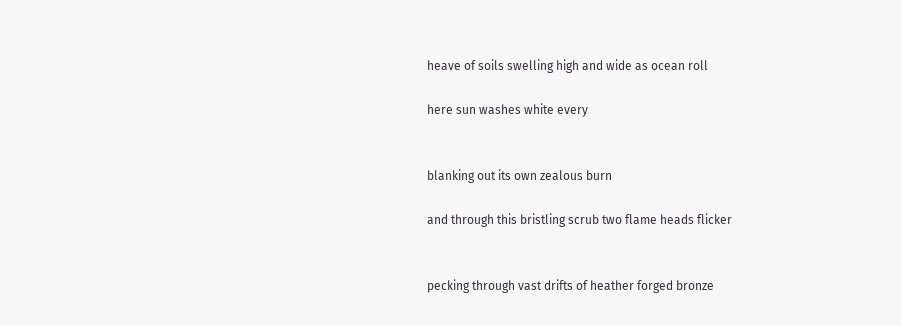heave of soils swelling high and wide as ocean roll

here sun washes white every


blanking out its own zealous burn

and through this bristling scrub two flame heads flicker


pecking through vast drifts of heather forged bronze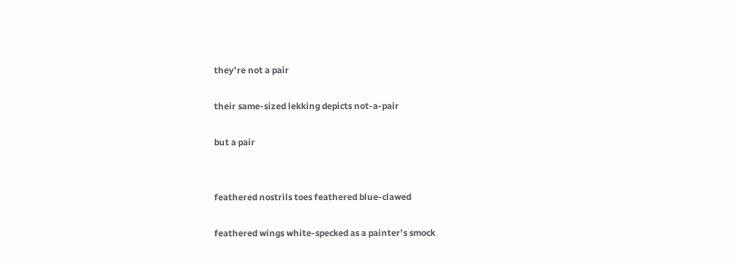they’re not a pair

their same-sized lekking depicts not-a-pair

but a pair


feathered nostrils toes feathered blue-clawed

feathered wings white-specked as a painter’s smock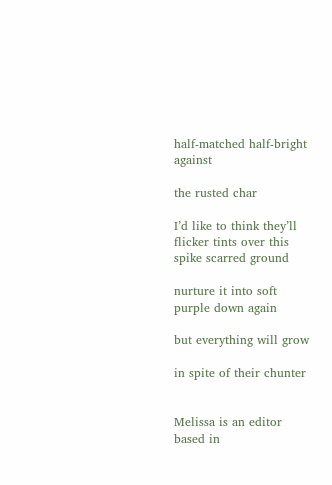half-matched half-bright against

the rusted char

I’d like to think they’ll flicker tints over this spike scarred ground

nurture it into soft purple down again

but everything will grow

in spite of their chunter


Melissa is an editor based in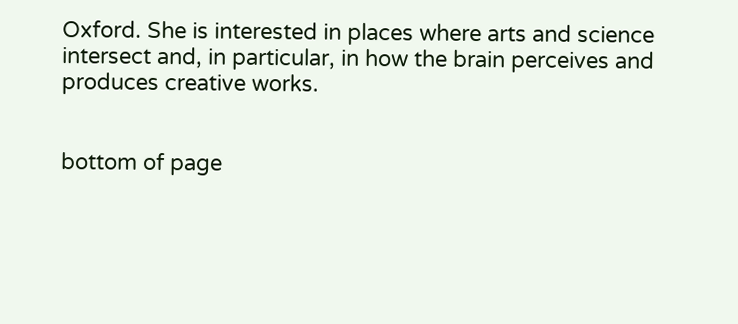Oxford. She is interested in places where arts and science intersect and, in particular, in how the brain perceives and produces creative works.


bottom of page